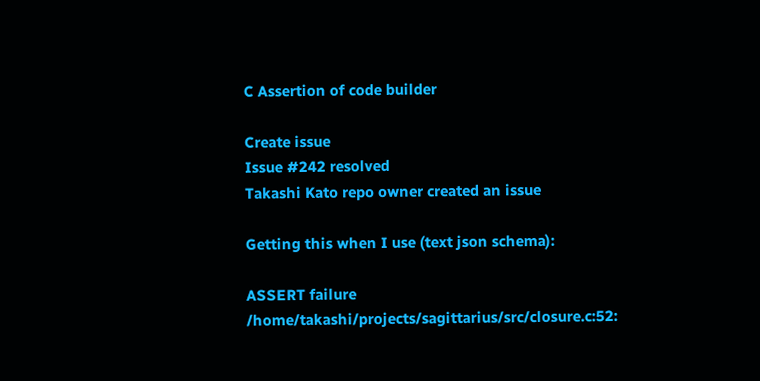C Assertion of code builder

Create issue
Issue #242 resolved
Takashi Kato repo owner created an issue

Getting this when I use (text json schema):

ASSERT failure /home/takashi/projects/sagittarius/src/closure.c:52: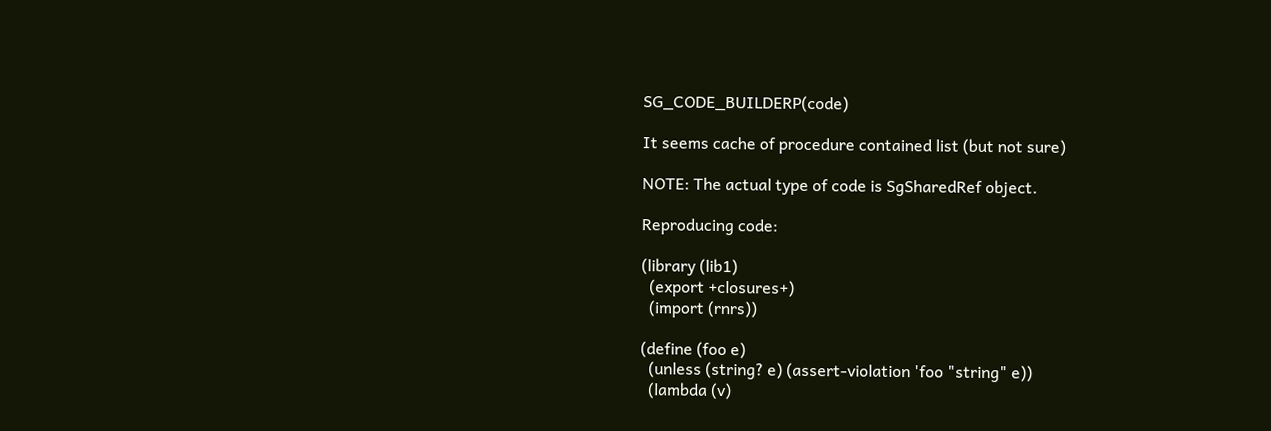SG_CODE_BUILDERP(code)

It seems cache of procedure contained list (but not sure)

NOTE: The actual type of code is SgSharedRef object.

Reproducing code:

(library (lib1)
  (export +closures+)
  (import (rnrs))

(define (foo e)
  (unless (string? e) (assert-violation 'foo "string" e))
  (lambda (v)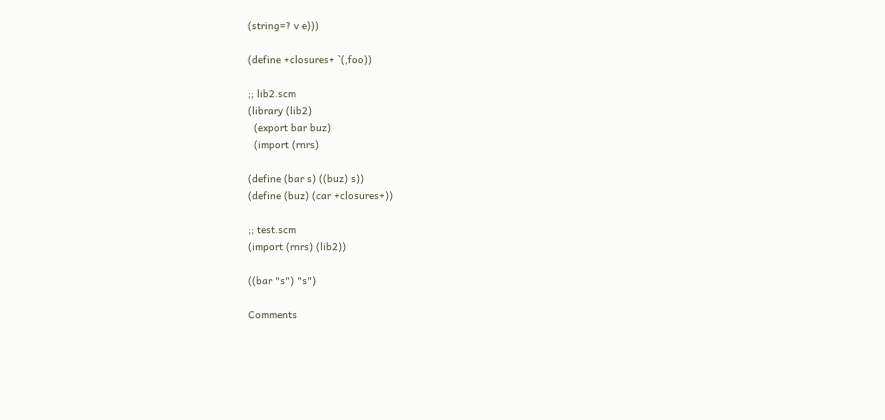(string=? v e)))

(define +closures+ `(,foo))

;; lib2.scm
(library (lib2)
  (export bar buz)
  (import (rnrs)

(define (bar s) ((buz) s))
(define (buz) (car +closures+))

;; test.scm
(import (rnrs) (lib2))

((bar "s") "s")

Comments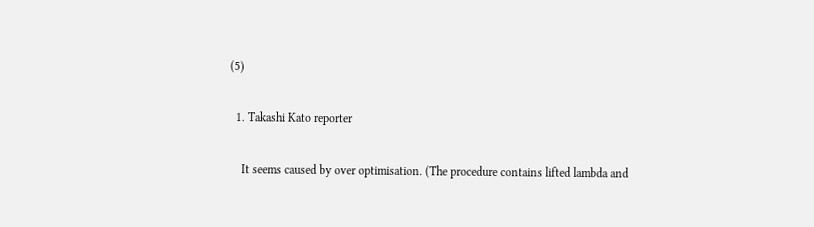(5)

  1. Takashi Kato reporter

    It seems caused by over optimisation. (The procedure contains lifted lambda and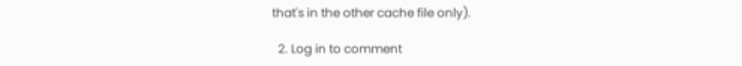that's in the other cache file only).

  2. Log in to comment